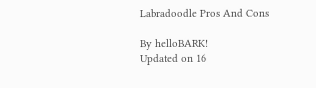Labradoodle Pros And Cons

By helloBARK!
Updated on 16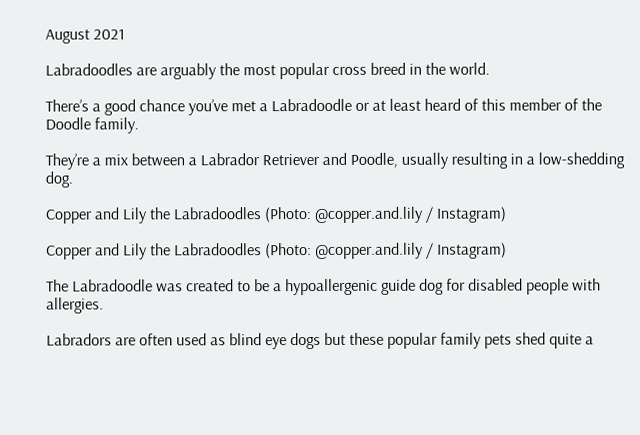August 2021

Labradoodles are arguably the most popular cross breed in the world.

There’s a good chance you’ve met a Labradoodle or at least heard of this member of the Doodle family.

They’re a mix between a Labrador Retriever and Poodle, usually resulting in a low-shedding dog.

Copper and Lily the Labradoodles (Photo: @copper.and.lily / Instagram)

Copper and Lily the Labradoodles (Photo: @copper.and.lily / Instagram)

The Labradoodle was created to be a hypoallergenic guide dog for disabled people with allergies.

Labradors are often used as blind eye dogs but these popular family pets shed quite a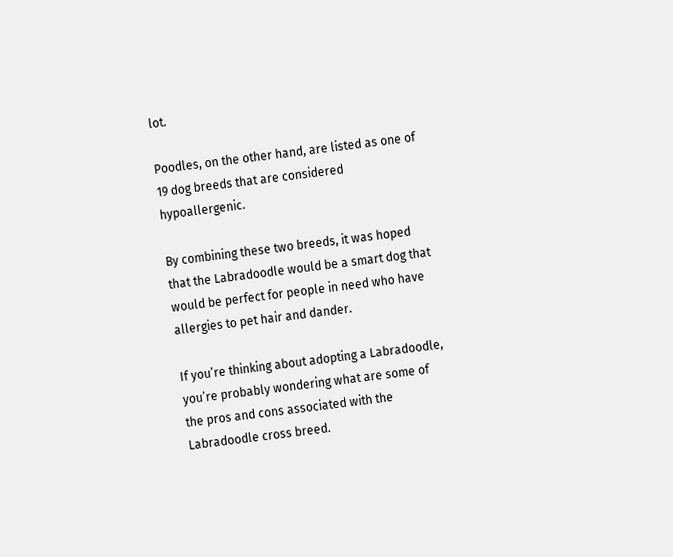lot.

Poodles, on the other hand, are listed as one of 19 dog breeds that are considered hypoallergenic.

By combining these two breeds, it was hoped that the Labradoodle would be a smart dog that would be perfect for people in need who have allergies to pet hair and dander.

If you’re thinking about adopting a Labradoodle, you’re probably wondering what are some of the pros and cons associated with the Labradoodle cross breed.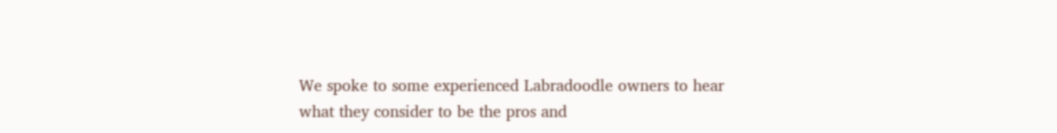We spoke to some experienced Labradoodle owners to hear what they consider to be the pros and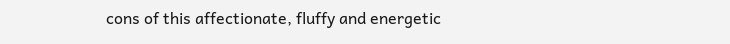cons of this affectionate, fluffy and energetic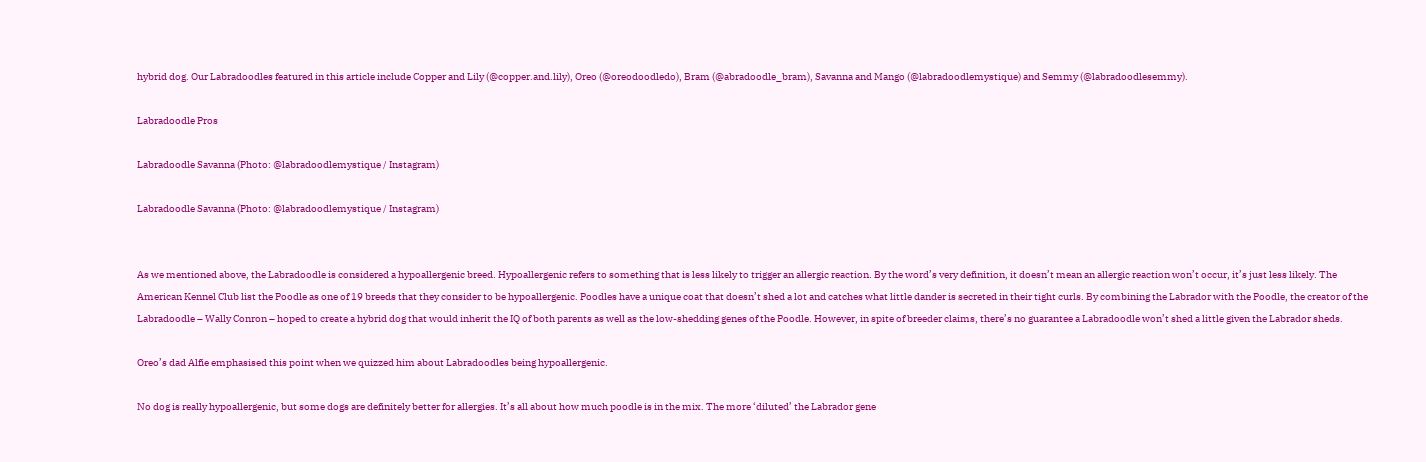hybrid dog. Our Labradoodles featured in this article include Copper and Lily (@copper.and.lily), Oreo (@oreodoodledo), Bram (@abradoodle_bram), Savanna and Mango (@labradoodlemystique) and Semmy (@labradoodlesemmy).

Labradoodle Pros

Labradoodle Savanna (Photo: @labradoodlemystique / Instagram)

Labradoodle Savanna (Photo: @labradoodlemystique / Instagram)


As we mentioned above, the Labradoodle is considered a hypoallergenic breed. Hypoallergenic refers to something that is less likely to trigger an allergic reaction. By the word’s very definition, it doesn’t mean an allergic reaction won’t occur, it’s just less likely. The American Kennel Club list the Poodle as one of 19 breeds that they consider to be hypoallergenic. Poodles have a unique coat that doesn’t shed a lot and catches what little dander is secreted in their tight curls. By combining the Labrador with the Poodle, the creator of the Labradoodle – Wally Conron – hoped to create a hybrid dog that would inherit the IQ of both parents as well as the low-shedding genes of the Poodle. However, in spite of breeder claims, there’s no guarantee a Labradoodle won’t shed a little given the Labrador sheds.

Oreo’s dad Alfie emphasised this point when we quizzed him about Labradoodles being hypoallergenic.

No dog is really hypoallergenic, but some dogs are definitely better for allergies. It’s all about how much poodle is in the mix. The more ‘diluted’ the Labrador gene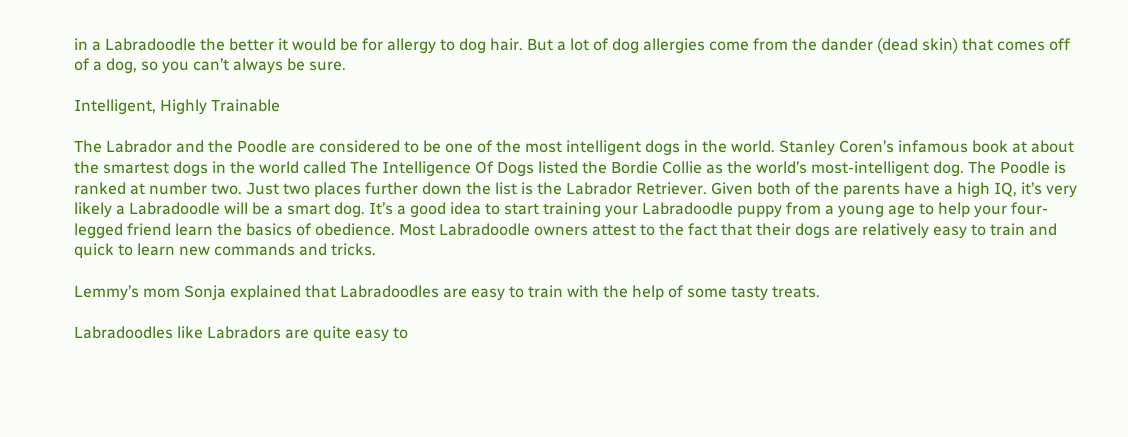in a Labradoodle the better it would be for allergy to dog hair. But a lot of dog allergies come from the dander (dead skin) that comes off of a dog, so you can’t always be sure.

Intelligent, Highly Trainable

The Labrador and the Poodle are considered to be one of the most intelligent dogs in the world. Stanley Coren’s infamous book at about the smartest dogs in the world called The Intelligence Of Dogs listed the Bordie Collie as the world’s most-intelligent dog. The Poodle is ranked at number two. Just two places further down the list is the Labrador Retriever. Given both of the parents have a high IQ, it’s very likely a Labradoodle will be a smart dog. It’s a good idea to start training your Labradoodle puppy from a young age to help your four-legged friend learn the basics of obedience. Most Labradoodle owners attest to the fact that their dogs are relatively easy to train and quick to learn new commands and tricks.

Lemmy’s mom Sonja explained that Labradoodles are easy to train with the help of some tasty treats.

Labradoodles like Labradors are quite easy to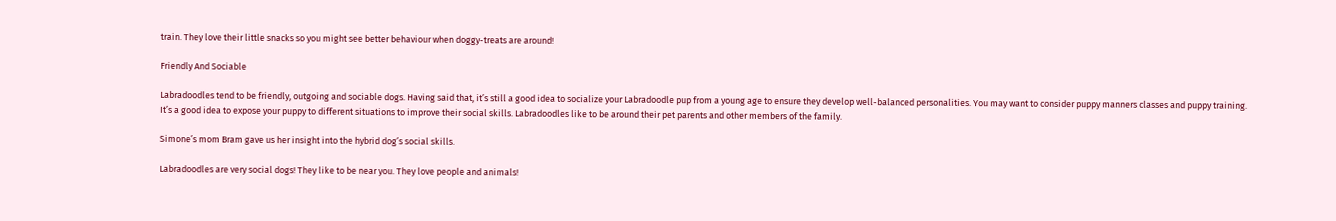train. They love their little snacks so you might see better behaviour when doggy-treats are around!

Friendly And Sociable

Labradoodles tend to be friendly, outgoing and sociable dogs. Having said that, it’s still a good idea to socialize your Labradoodle pup from a young age to ensure they develop well-balanced personalities. You may want to consider puppy manners classes and puppy training. It’s a good idea to expose your puppy to different situations to improve their social skills. Labradoodles like to be around their pet parents and other members of the family.

Simone’s mom Bram gave us her insight into the hybrid dog’s social skills.

Labradoodles are very social dogs! They like to be near you. They love people and animals!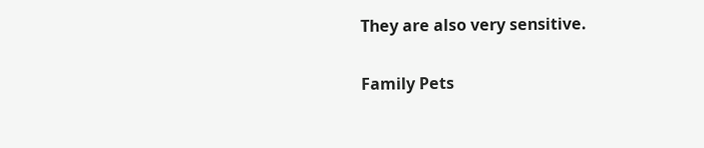They are also very sensitive.

Family Pets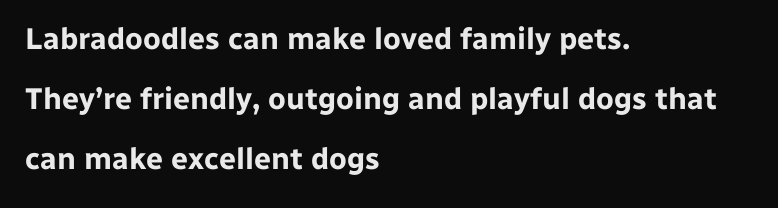Labradoodles can make loved family pets. They’re friendly, outgoing and playful dogs that can make excellent dogs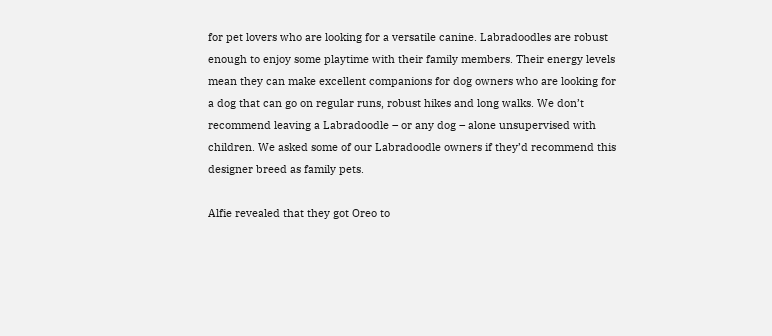for pet lovers who are looking for a versatile canine. Labradoodles are robust enough to enjoy some playtime with their family members. Their energy levels mean they can make excellent companions for dog owners who are looking for a dog that can go on regular runs, robust hikes and long walks. We don’t recommend leaving a Labradoodle – or any dog – alone unsupervised with children. We asked some of our Labradoodle owners if they’d recommend this designer breed as family pets.

Alfie revealed that they got Oreo to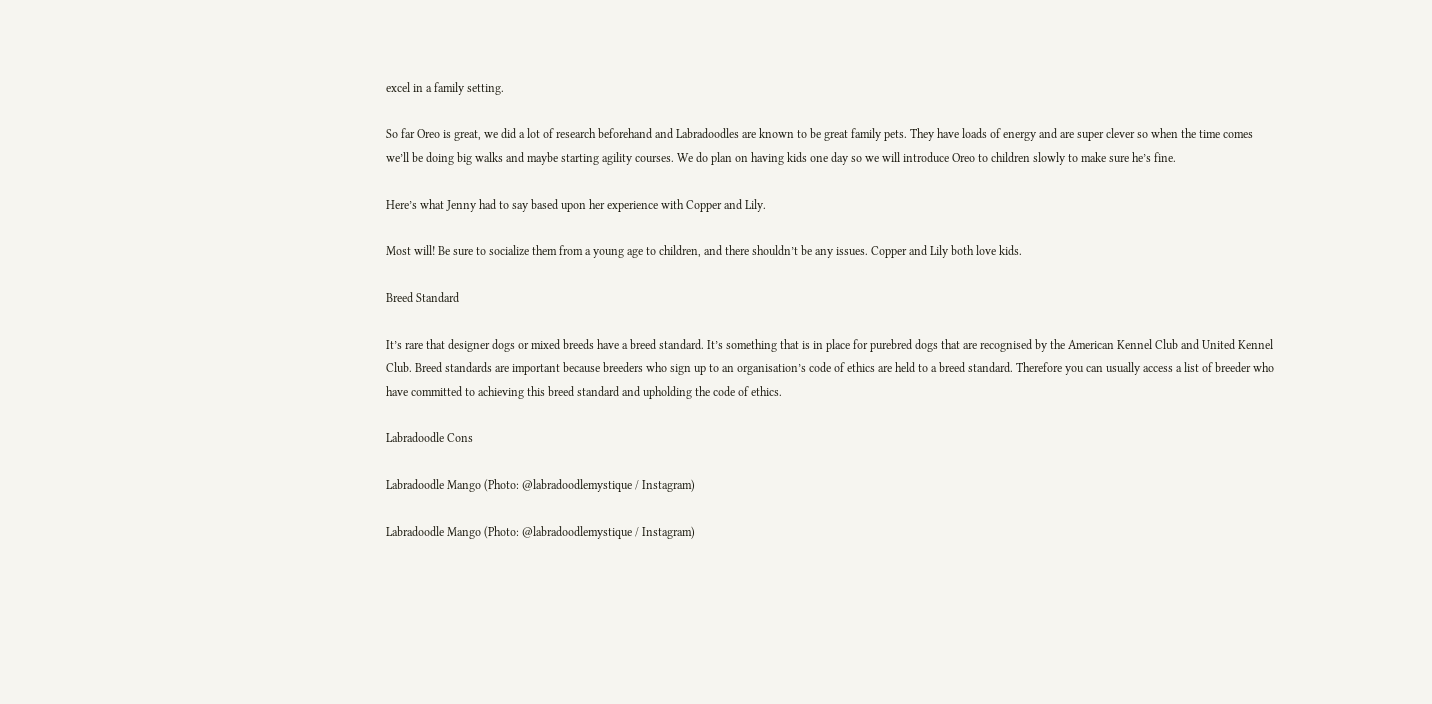excel in a family setting.

So far Oreo is great, we did a lot of research beforehand and Labradoodles are known to be great family pets. They have loads of energy and are super clever so when the time comes we’ll be doing big walks and maybe starting agility courses. We do plan on having kids one day so we will introduce Oreo to children slowly to make sure he’s fine.

Here’s what Jenny had to say based upon her experience with Copper and Lily.

Most will! Be sure to socialize them from a young age to children, and there shouldn’t be any issues. Copper and Lily both love kids.

Breed Standard

It’s rare that designer dogs or mixed breeds have a breed standard. It’s something that is in place for purebred dogs that are recognised by the American Kennel Club and United Kennel Club. Breed standards are important because breeders who sign up to an organisation’s code of ethics are held to a breed standard. Therefore you can usually access a list of breeder who have committed to achieving this breed standard and upholding the code of ethics.

Labradoodle Cons

Labradoodle Mango (Photo: @labradoodlemystique / Instagram)

Labradoodle Mango (Photo: @labradoodlemystique / Instagram)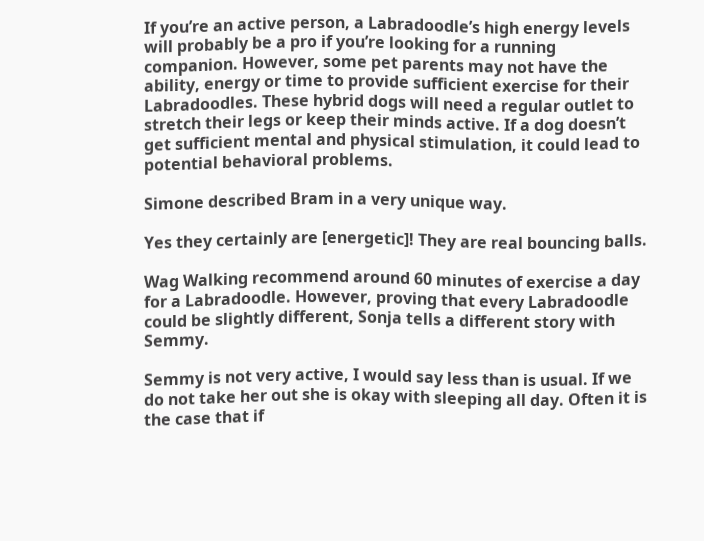If you’re an active person, a Labradoodle’s high energy levels will probably be a pro if you’re looking for a running companion. However, some pet parents may not have the ability, energy or time to provide sufficient exercise for their Labradoodles. These hybrid dogs will need a regular outlet to stretch their legs or keep their minds active. If a dog doesn’t get sufficient mental and physical stimulation, it could lead to potential behavioral problems.

Simone described Bram in a very unique way.

Yes they certainly are [energetic]! They are real bouncing balls.

Wag Walking recommend around 60 minutes of exercise a day for a Labradoodle. However, proving that every Labradoodle could be slightly different, Sonja tells a different story with Semmy.

Semmy is not very active, I would say less than is usual. If we do not take her out she is okay with sleeping all day. Often it is the case that if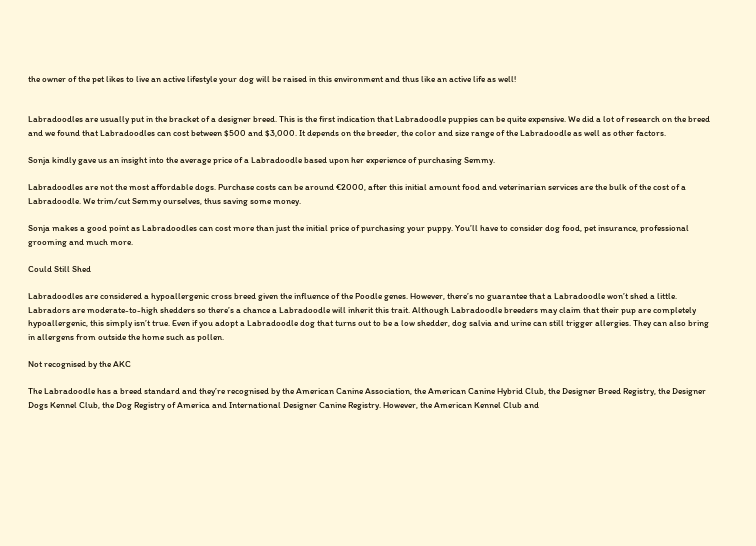the owner of the pet likes to live an active lifestyle your dog will be raised in this environment and thus like an active life as well!


Labradoodles are usually put in the bracket of a designer breed. This is the first indication that Labradoodle puppies can be quite expensive. We did a lot of research on the breed and we found that Labradoodles can cost between $500 and $3,000. It depends on the breeder, the color and size range of the Labradoodle as well as other factors.

Sonja kindly gave us an insight into the average price of a Labradoodle based upon her experience of purchasing Semmy.

Labradoodles are not the most affordable dogs. Purchase costs can be around €2000, after this initial amount food and veterinarian services are the bulk of the cost of a Labradoodle. We trim/cut Semmy ourselves, thus saving some money.

Sonja makes a good point as Labradoodles can cost more than just the initial price of purchasing your puppy. You’ll have to consider dog food, pet insurance, professional grooming and much more.

Could Still Shed

Labradoodles are considered a hypoallergenic cross breed given the influence of the Poodle genes. However, there’s no guarantee that a Labradoodle won’t shed a little. Labradors are moderate-to-high shedders so there’s a chance a Labradoodle will inherit this trait. Although Labradoodle breeders may claim that their pup are completely hypoallergenic, this simply isn’t true. Even if you adopt a Labradoodle dog that turns out to be a low shedder, dog salvia and urine can still trigger allergies. They can also bring in allergens from outside the home such as pollen.

Not recognised by the AKC

The Labradoodle has a breed standard and they’re recognised by the American Canine Association, the American Canine Hybrid Club, the Designer Breed Registry, the Designer Dogs Kennel Club, the Dog Registry of America and International Designer Canine Registry. However, the American Kennel Club and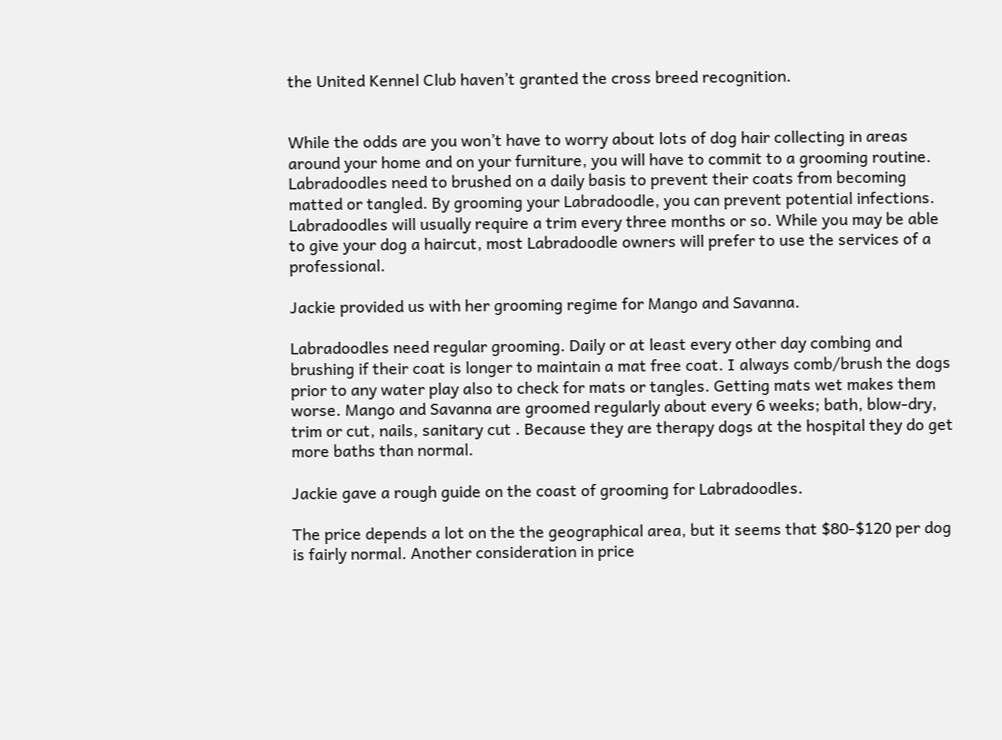the United Kennel Club haven’t granted the cross breed recognition.


While the odds are you won’t have to worry about lots of dog hair collecting in areas around your home and on your furniture, you will have to commit to a grooming routine. Labradoodles need to brushed on a daily basis to prevent their coats from becoming matted or tangled. By grooming your Labradoodle, you can prevent potential infections. Labradoodles will usually require a trim every three months or so. While you may be able to give your dog a haircut, most Labradoodle owners will prefer to use the services of a professional.

Jackie provided us with her grooming regime for Mango and Savanna.

Labradoodles need regular grooming. Daily or at least every other day combing and brushing if their coat is longer to maintain a mat free coat. I always comb/brush the dogs prior to any water play also to check for mats or tangles. Getting mats wet makes them worse. Mango and Savanna are groomed regularly about every 6 weeks; bath, blow-dry, trim or cut, nails, sanitary cut . Because they are therapy dogs at the hospital they do get more baths than normal.

Jackie gave a rough guide on the coast of grooming for Labradoodles.

The price depends a lot on the the geographical area, but it seems that $80-$120 per dog is fairly normal. Another consideration in price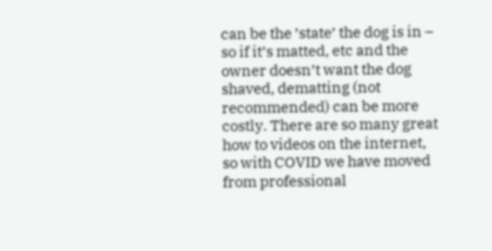can be the ’state’ the dog is in – so if it’s matted, etc and the owner doesn’t want the dog shaved, dematting (not recommended) can be more costly. There are so many great how to videos on the internet, so with COVID we have moved from professional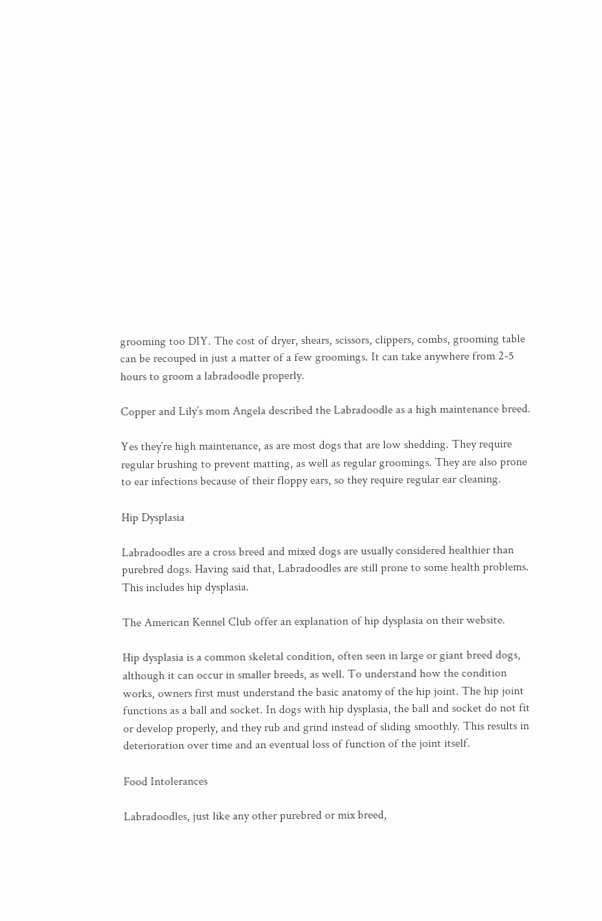grooming too DIY. The cost of dryer, shears, scissors, clippers, combs, grooming table can be recouped in just a matter of a few groomings. It can take anywhere from 2-5 hours to groom a labradoodle properly.

Copper and Lily’s mom Angela described the Labradoodle as a high maintenance breed.

Yes they’re high maintenance, as are most dogs that are low shedding. They require regular brushing to prevent matting, as well as regular groomings. They are also prone to ear infections because of their floppy ears, so they require regular ear cleaning.

Hip Dysplasia

Labradoodles are a cross breed and mixed dogs are usually considered healthier than purebred dogs. Having said that, Labradoodles are still prone to some health problems. This includes hip dysplasia.

The American Kennel Club offer an explanation of hip dysplasia on their website.

Hip dysplasia is a common skeletal condition, often seen in large or giant breed dogs, although it can occur in smaller breeds, as well. To understand how the condition works, owners first must understand the basic anatomy of the hip joint. The hip joint functions as a ball and socket. In dogs with hip dysplasia, the ball and socket do not fit or develop properly, and they rub and grind instead of sliding smoothly. This results in deterioration over time and an eventual loss of function of the joint itself.

Food Intolerances

Labradoodles, just like any other purebred or mix breed,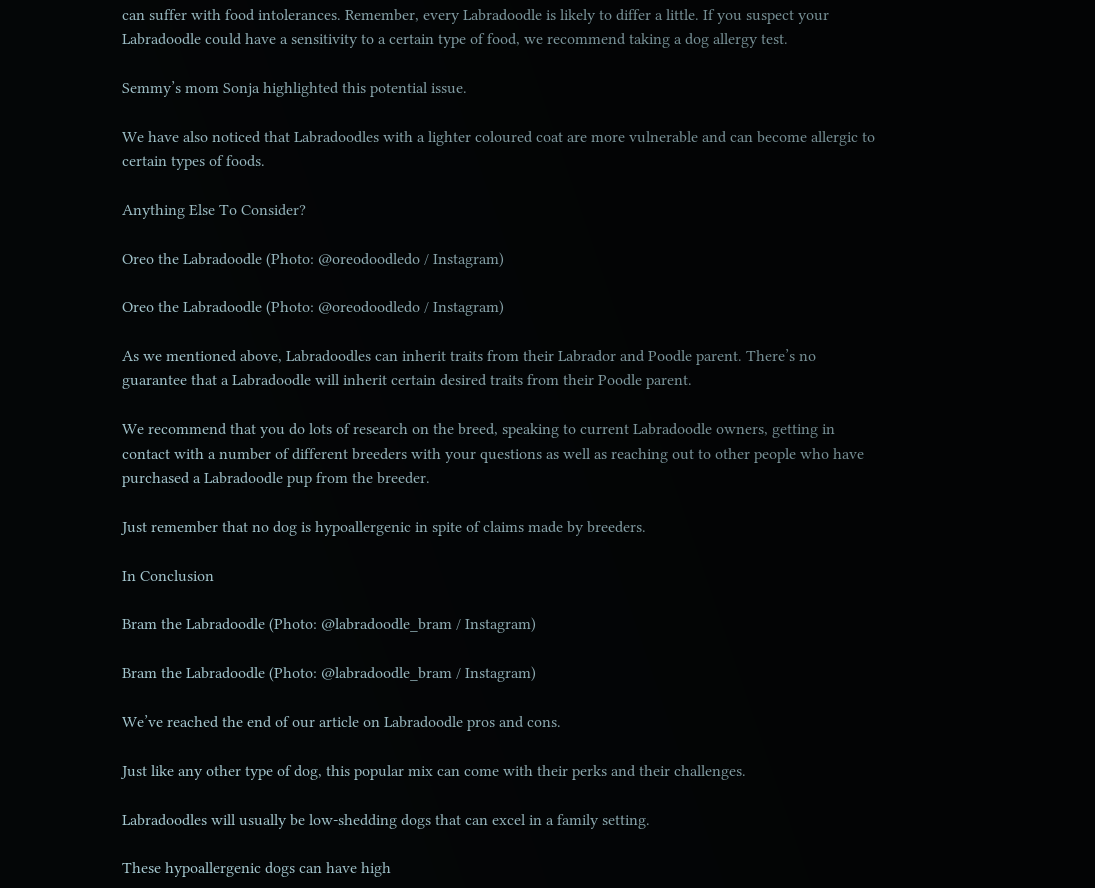can suffer with food intolerances. Remember, every Labradoodle is likely to differ a little. If you suspect your Labradoodle could have a sensitivity to a certain type of food, we recommend taking a dog allergy test.

Semmy’s mom Sonja highlighted this potential issue.

We have also noticed that Labradoodles with a lighter coloured coat are more vulnerable and can become allergic to certain types of foods.

Anything Else To Consider?

Oreo the Labradoodle (Photo: @oreodoodledo / Instagram)

Oreo the Labradoodle (Photo: @oreodoodledo / Instagram)

As we mentioned above, Labradoodles can inherit traits from their Labrador and Poodle parent. There’s no guarantee that a Labradoodle will inherit certain desired traits from their Poodle parent.

We recommend that you do lots of research on the breed, speaking to current Labradoodle owners, getting in contact with a number of different breeders with your questions as well as reaching out to other people who have purchased a Labradoodle pup from the breeder.

Just remember that no dog is hypoallergenic in spite of claims made by breeders.

In Conclusion

Bram the Labradoodle (Photo: @labradoodle_bram / Instagram)

Bram the Labradoodle (Photo: @labradoodle_bram / Instagram)

We’ve reached the end of our article on Labradoodle pros and cons.

Just like any other type of dog, this popular mix can come with their perks and their challenges.

Labradoodles will usually be low-shedding dogs that can excel in a family setting.

These hypoallergenic dogs can have high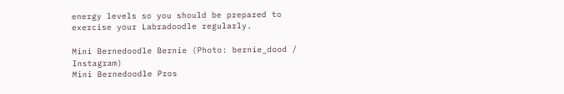energy levels so you should be prepared to exercise your Labradoodle regularly.

Mini Bernedoodle Bernie (Photo: bernie_dood / Instagram)
Mini Bernedoodle Pros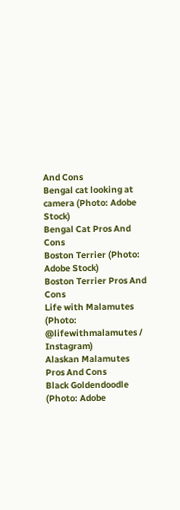And Cons
Bengal cat looking at camera (Photo: Adobe Stock)
Bengal Cat Pros And Cons
Boston Terrier (Photo: Adobe Stock)
Boston Terrier Pros And Cons
Life with Malamutes (Photo: @lifewithmalamutes / Instagram)
Alaskan Malamutes Pros And Cons
Black Goldendoodle (Photo: Adobe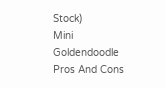Stock)
Mini Goldendoodle Pros And Cons